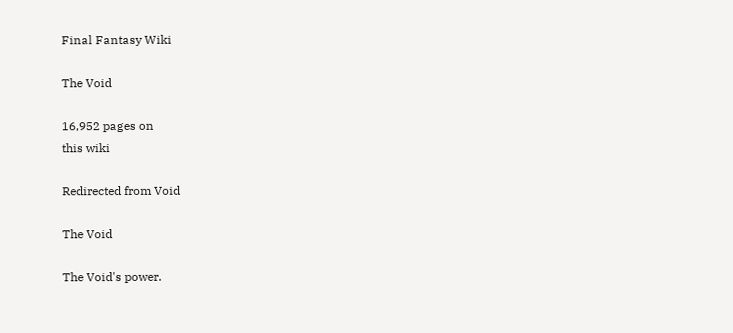Final Fantasy Wiki

The Void

16,952 pages on
this wiki

Redirected from Void

The Void

The Void's power.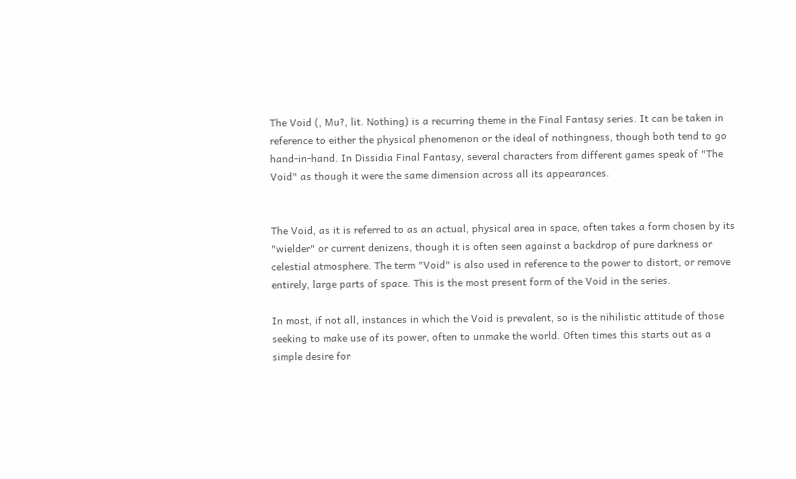The Void (, Mu?, lit. Nothing) is a recurring theme in the Final Fantasy series. It can be taken in reference to either the physical phenomenon or the ideal of nothingness, though both tend to go hand-in-hand. In Dissidia Final Fantasy, several characters from different games speak of "The Void" as though it were the same dimension across all its appearances.


The Void, as it is referred to as an actual, physical area in space, often takes a form chosen by its "wielder" or current denizens, though it is often seen against a backdrop of pure darkness or celestial atmosphere. The term "Void" is also used in reference to the power to distort, or remove entirely, large parts of space. This is the most present form of the Void in the series.

In most, if not all, instances in which the Void is prevalent, so is the nihilistic attitude of those seeking to make use of its power, often to unmake the world. Often times this starts out as a simple desire for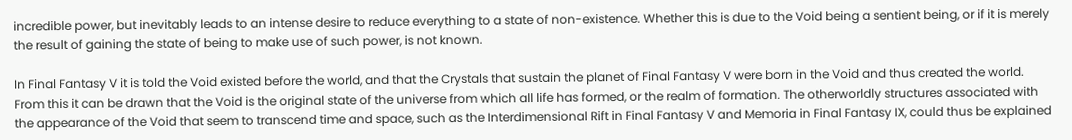incredible power, but inevitably leads to an intense desire to reduce everything to a state of non-existence. Whether this is due to the Void being a sentient being, or if it is merely the result of gaining the state of being to make use of such power, is not known.

In Final Fantasy V it is told the Void existed before the world, and that the Crystals that sustain the planet of Final Fantasy V were born in the Void and thus created the world. From this it can be drawn that the Void is the original state of the universe from which all life has formed, or the realm of formation. The otherworldly structures associated with the appearance of the Void that seem to transcend time and space, such as the Interdimensional Rift in Final Fantasy V and Memoria in Final Fantasy IX, could thus be explained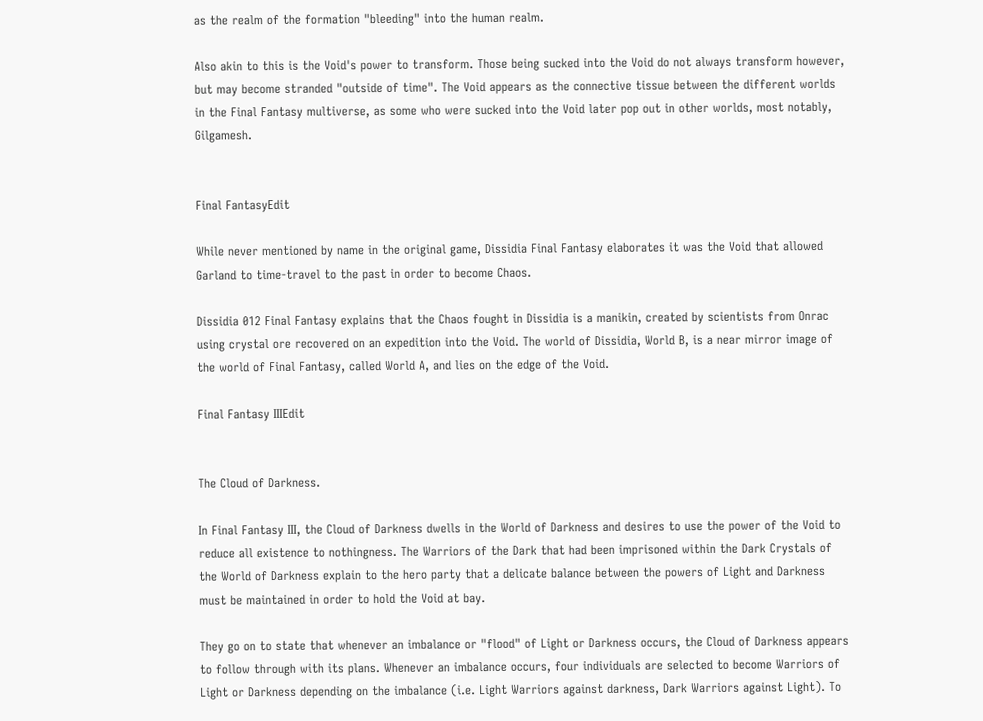as the realm of the formation "bleeding" into the human realm.

Also akin to this is the Void's power to transform. Those being sucked into the Void do not always transform however, but may become stranded "outside of time". The Void appears as the connective tissue between the different worlds in the Final Fantasy multiverse, as some who were sucked into the Void later pop out in other worlds, most notably, Gilgamesh.


Final FantasyEdit

While never mentioned by name in the original game, Dissidia Final Fantasy elaborates it was the Void that allowed Garland to time-travel to the past in order to become Chaos.

Dissidia 012 Final Fantasy explains that the Chaos fought in Dissidia is a manikin, created by scientists from Onrac using crystal ore recovered on an expedition into the Void. The world of Dissidia, World B, is a near mirror image of the world of Final Fantasy, called World A, and lies on the edge of the Void.

Final Fantasy IIIEdit


The Cloud of Darkness.

In Final Fantasy III, the Cloud of Darkness dwells in the World of Darkness and desires to use the power of the Void to reduce all existence to nothingness. The Warriors of the Dark that had been imprisoned within the Dark Crystals of the World of Darkness explain to the hero party that a delicate balance between the powers of Light and Darkness must be maintained in order to hold the Void at bay.

They go on to state that whenever an imbalance or "flood" of Light or Darkness occurs, the Cloud of Darkness appears to follow through with its plans. Whenever an imbalance occurs, four individuals are selected to become Warriors of Light or Darkness depending on the imbalance (i.e. Light Warriors against darkness, Dark Warriors against Light). To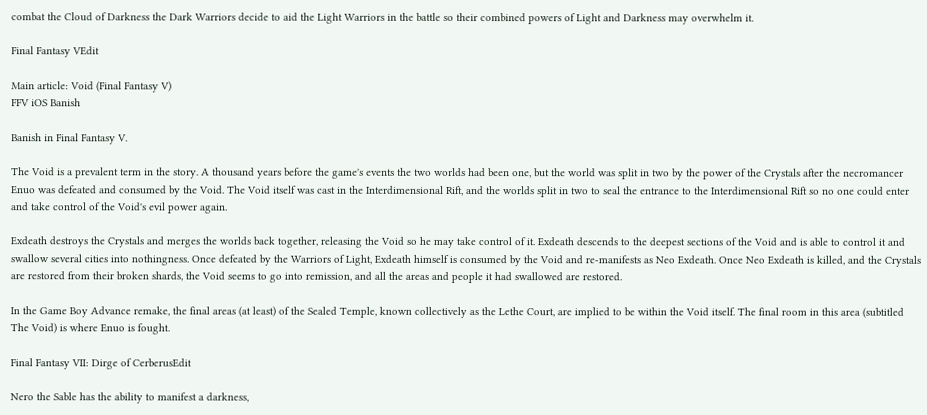combat the Cloud of Darkness the Dark Warriors decide to aid the Light Warriors in the battle so their combined powers of Light and Darkness may overwhelm it.

Final Fantasy VEdit

Main article: Void (Final Fantasy V)
FFV iOS Banish

Banish in Final Fantasy V.

The Void is a prevalent term in the story. A thousand years before the game's events the two worlds had been one, but the world was split in two by the power of the Crystals after the necromancer Enuo was defeated and consumed by the Void. The Void itself was cast in the Interdimensional Rift, and the worlds split in two to seal the entrance to the Interdimensional Rift so no one could enter and take control of the Void's evil power again.

Exdeath destroys the Crystals and merges the worlds back together, releasing the Void so he may take control of it. Exdeath descends to the deepest sections of the Void and is able to control it and swallow several cities into nothingness. Once defeated by the Warriors of Light, Exdeath himself is consumed by the Void and re-manifests as Neo Exdeath. Once Neo Exdeath is killed, and the Crystals are restored from their broken shards, the Void seems to go into remission, and all the areas and people it had swallowed are restored.

In the Game Boy Advance remake, the final areas (at least) of the Sealed Temple, known collectively as the Lethe Court, are implied to be within the Void itself. The final room in this area (subtitled The Void) is where Enuo is fought.

Final Fantasy VII: Dirge of CerberusEdit

Nero the Sable has the ability to manifest a darkness,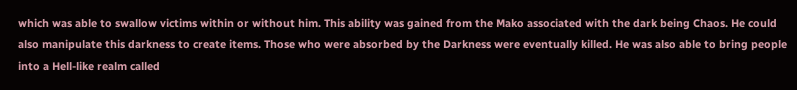which was able to swallow victims within or without him. This ability was gained from the Mako associated with the dark being Chaos. He could also manipulate this darkness to create items. Those who were absorbed by the Darkness were eventually killed. He was also able to bring people into a Hell-like realm called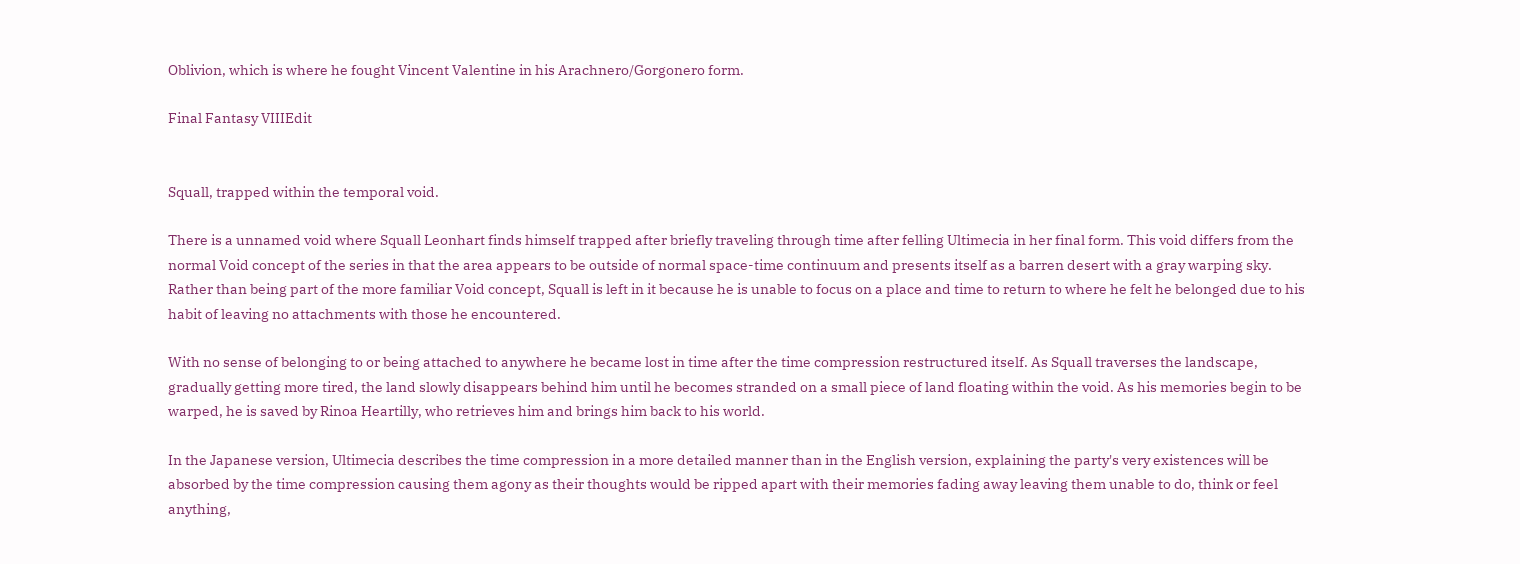Oblivion, which is where he fought Vincent Valentine in his Arachnero/Gorgonero form.

Final Fantasy VIIIEdit


Squall, trapped within the temporal void.

There is a unnamed void where Squall Leonhart finds himself trapped after briefly traveling through time after felling Ultimecia in her final form. This void differs from the normal Void concept of the series in that the area appears to be outside of normal space-time continuum and presents itself as a barren desert with a gray warping sky. Rather than being part of the more familiar Void concept, Squall is left in it because he is unable to focus on a place and time to return to where he felt he belonged due to his habit of leaving no attachments with those he encountered.

With no sense of belonging to or being attached to anywhere he became lost in time after the time compression restructured itself. As Squall traverses the landscape, gradually getting more tired, the land slowly disappears behind him until he becomes stranded on a small piece of land floating within the void. As his memories begin to be warped, he is saved by Rinoa Heartilly, who retrieves him and brings him back to his world.

In the Japanese version, Ultimecia describes the time compression in a more detailed manner than in the English version, explaining the party's very existences will be absorbed by the time compression causing them agony as their thoughts would be ripped apart with their memories fading away leaving them unable to do, think or feel anything,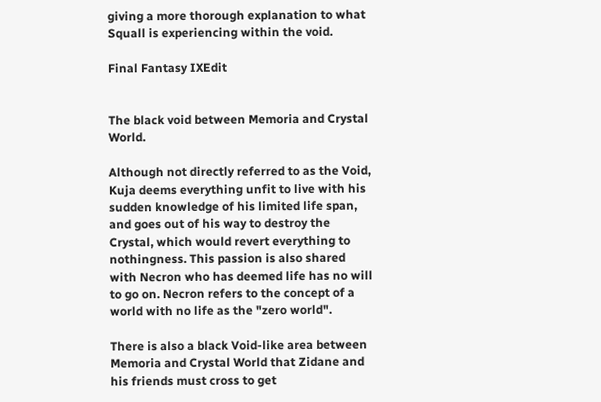giving a more thorough explanation to what Squall is experiencing within the void.

Final Fantasy IXEdit


The black void between Memoria and Crystal World.

Although not directly referred to as the Void, Kuja deems everything unfit to live with his sudden knowledge of his limited life span, and goes out of his way to destroy the Crystal, which would revert everything to nothingness. This passion is also shared with Necron who has deemed life has no will to go on. Necron refers to the concept of a world with no life as the "zero world".

There is also a black Void-like area between Memoria and Crystal World that Zidane and his friends must cross to get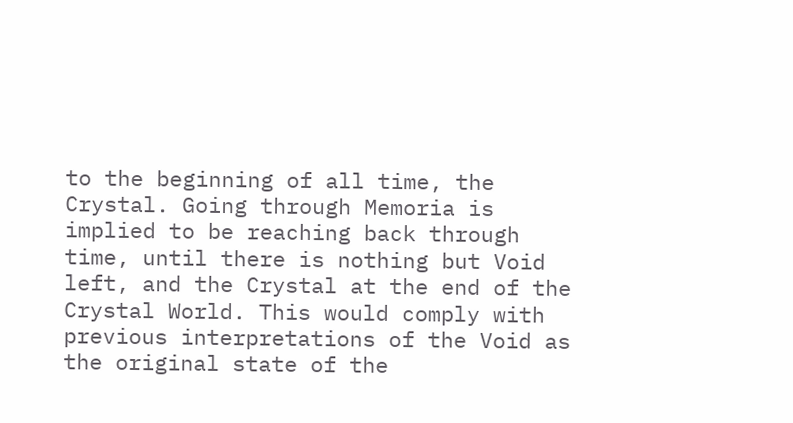to the beginning of all time, the Crystal. Going through Memoria is implied to be reaching back through time, until there is nothing but Void left, and the Crystal at the end of the Crystal World. This would comply with previous interpretations of the Void as the original state of the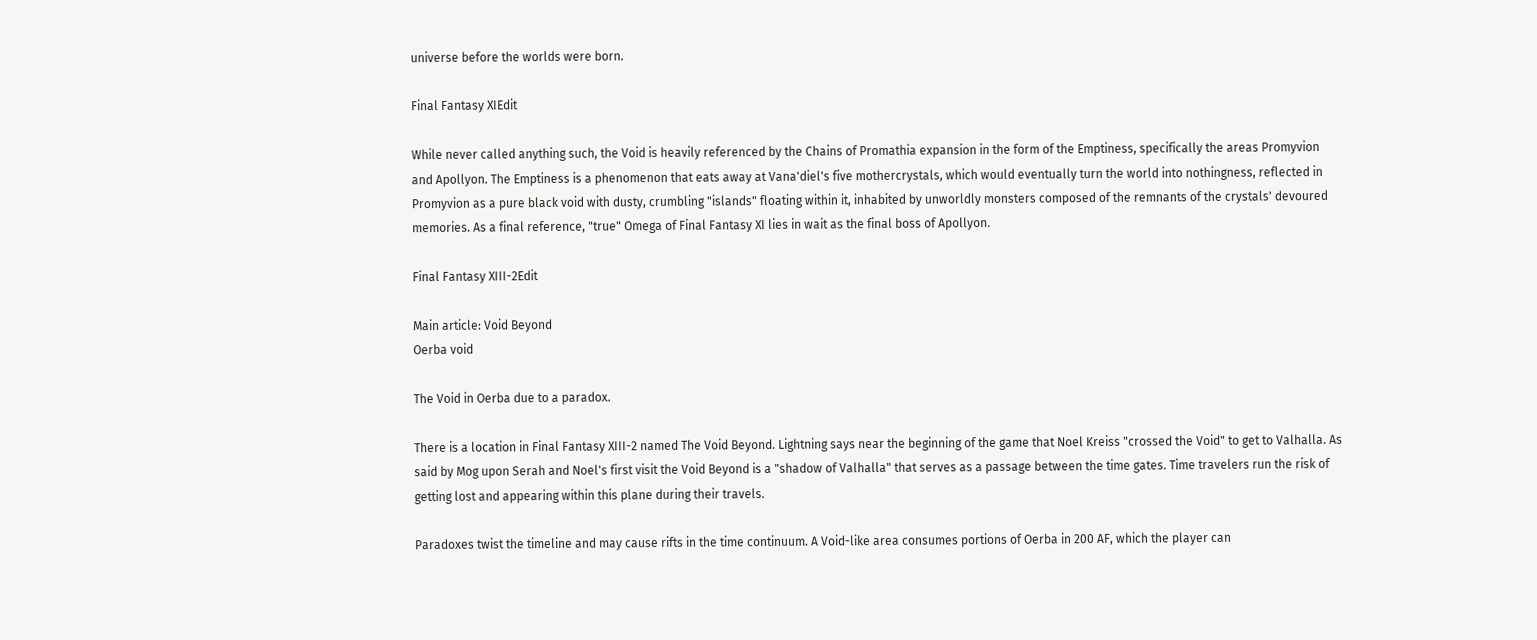universe before the worlds were born.

Final Fantasy XIEdit

While never called anything such, the Void is heavily referenced by the Chains of Promathia expansion in the form of the Emptiness, specifically the areas Promyvion and Apollyon. The Emptiness is a phenomenon that eats away at Vana'diel's five mothercrystals, which would eventually turn the world into nothingness, reflected in Promyvion as a pure black void with dusty, crumbling "islands" floating within it, inhabited by unworldly monsters composed of the remnants of the crystals' devoured memories. As a final reference, "true" Omega of Final Fantasy XI lies in wait as the final boss of Apollyon.

Final Fantasy XIII-2Edit

Main article: Void Beyond
Oerba void

The Void in Oerba due to a paradox.

There is a location in Final Fantasy XIII-2 named The Void Beyond. Lightning says near the beginning of the game that Noel Kreiss "crossed the Void" to get to Valhalla. As said by Mog upon Serah and Noel's first visit the Void Beyond is a "shadow of Valhalla" that serves as a passage between the time gates. Time travelers run the risk of getting lost and appearing within this plane during their travels.

Paradoxes twist the timeline and may cause rifts in the time continuum. A Void-like area consumes portions of Oerba in 200 AF, which the player can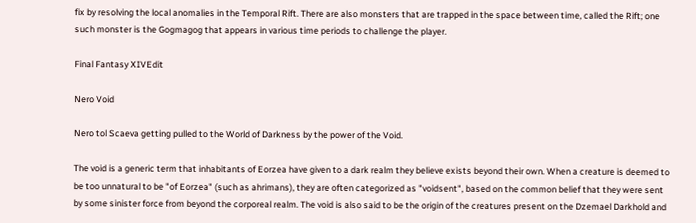fix by resolving the local anomalies in the Temporal Rift. There are also monsters that are trapped in the space between time, called the Rift; one such monster is the Gogmagog that appears in various time periods to challenge the player.

Final Fantasy XIVEdit

Nero Void

Nero tol Scaeva getting pulled to the World of Darkness by the power of the Void.

The void is a generic term that inhabitants of Eorzea have given to a dark realm they believe exists beyond their own. When a creature is deemed to be too unnatural to be "of Eorzea" (such as ahrimans), they are often categorized as "voidsent", based on the common belief that they were sent by some sinister force from beyond the corporeal realm. The void is also said to be the origin of the creatures present on the Dzemael Darkhold and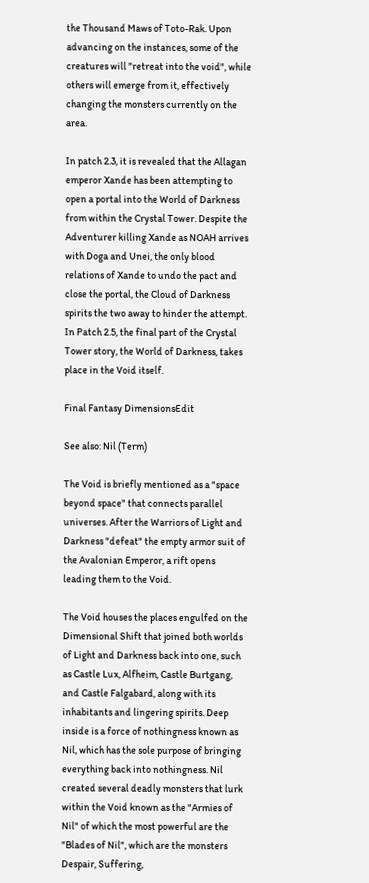the Thousand Maws of Toto-Rak. Upon advancing on the instances, some of the creatures will "retreat into the void", while others will emerge from it, effectively changing the monsters currently on the area.

In patch 2.3, it is revealed that the Allagan emperor Xande has been attempting to open a portal into the World of Darkness from within the Crystal Tower. Despite the Adventurer killing Xande as NOAH arrives with Doga and Unei, the only blood relations of Xande to undo the pact and close the portal, the Cloud of Darkness spirits the two away to hinder the attempt. In Patch 2.5, the final part of the Crystal Tower story, the World of Darkness, takes place in the Void itself.

Final Fantasy DimensionsEdit

See also: Nil (Term)

The Void is briefly mentioned as a "space beyond space" that connects parallel universes. After the Warriors of Light and Darkness "defeat" the empty armor suit of the Avalonian Emperor, a rift opens leading them to the Void.

The Void houses the places engulfed on the Dimensional Shift that joined both worlds of Light and Darkness back into one, such as Castle Lux, Alfheim, Castle Burtgang, and Castle Falgabard, along with its inhabitants and lingering spirits. Deep inside is a force of nothingness known as Nil, which has the sole purpose of bringing everything back into nothingness. Nil created several deadly monsters that lurk within the Void known as the "Armies of Nil" of which the most powerful are the "Blades of Nil", which are the monsters Despair, Suffering,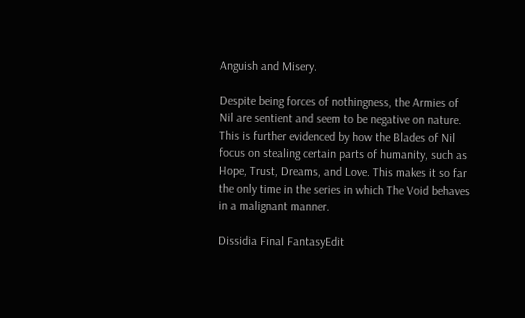Anguish and Misery.

Despite being forces of nothingness, the Armies of Nil are sentient and seem to be negative on nature. This is further evidenced by how the Blades of Nil focus on stealing certain parts of humanity, such as Hope, Trust, Dreams, and Love. This makes it so far the only time in the series in which The Void behaves in a malignant manner.

Dissidia Final FantasyEdit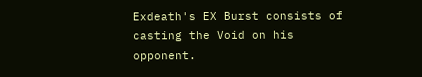Exdeath's EX Burst consists of casting the Void on his opponent.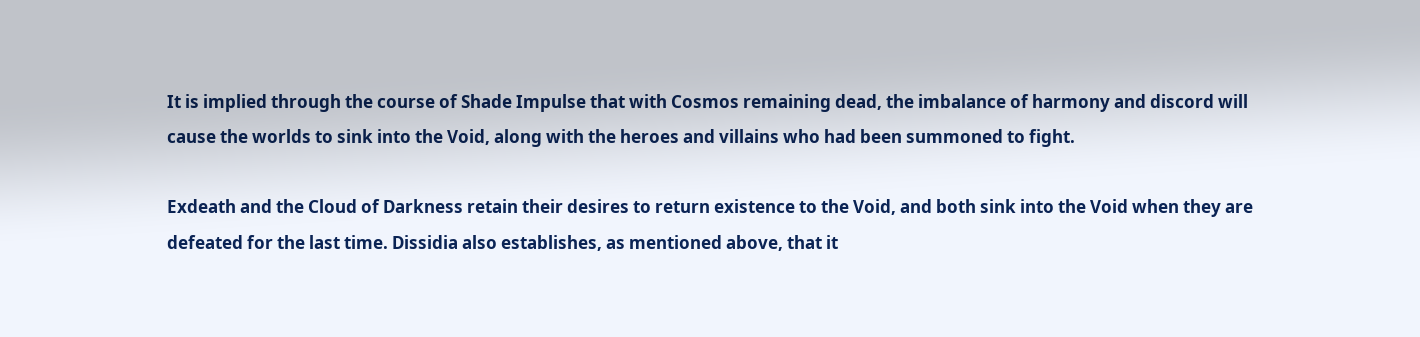It is implied through the course of Shade Impulse that with Cosmos remaining dead, the imbalance of harmony and discord will cause the worlds to sink into the Void, along with the heroes and villains who had been summoned to fight.

Exdeath and the Cloud of Darkness retain their desires to return existence to the Void, and both sink into the Void when they are defeated for the last time. Dissidia also establishes, as mentioned above, that it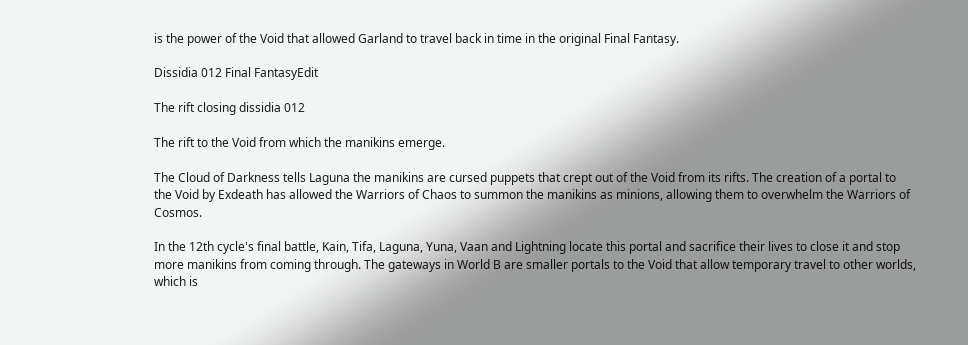is the power of the Void that allowed Garland to travel back in time in the original Final Fantasy.

Dissidia 012 Final FantasyEdit

The rift closing dissidia 012

The rift to the Void from which the manikins emerge.

The Cloud of Darkness tells Laguna the manikins are cursed puppets that crept out of the Void from its rifts. The creation of a portal to the Void by Exdeath has allowed the Warriors of Chaos to summon the manikins as minions, allowing them to overwhelm the Warriors of Cosmos.

In the 12th cycle's final battle, Kain, Tifa, Laguna, Yuna, Vaan and Lightning locate this portal and sacrifice their lives to close it and stop more manikins from coming through. The gateways in World B are smaller portals to the Void that allow temporary travel to other worlds, which is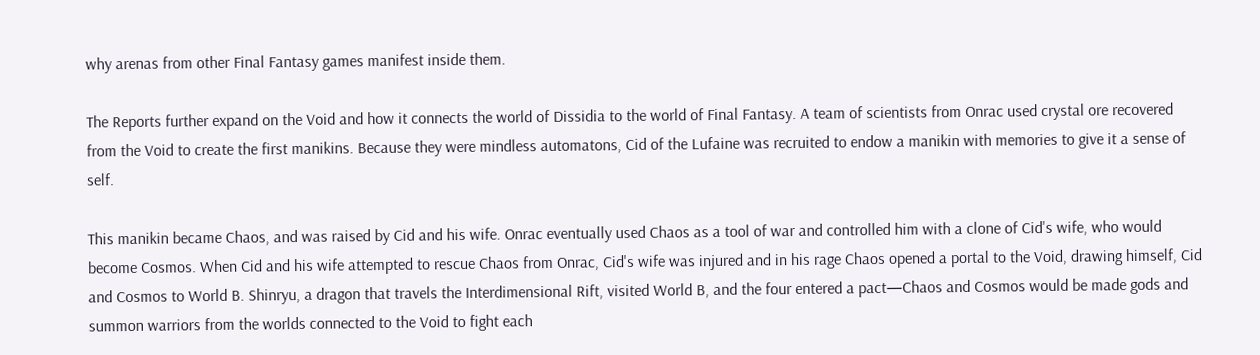why arenas from other Final Fantasy games manifest inside them.

The Reports further expand on the Void and how it connects the world of Dissidia to the world of Final Fantasy. A team of scientists from Onrac used crystal ore recovered from the Void to create the first manikins. Because they were mindless automatons, Cid of the Lufaine was recruited to endow a manikin with memories to give it a sense of self.

This manikin became Chaos, and was raised by Cid and his wife. Onrac eventually used Chaos as a tool of war and controlled him with a clone of Cid's wife, who would become Cosmos. When Cid and his wife attempted to rescue Chaos from Onrac, Cid's wife was injured and in his rage Chaos opened a portal to the Void, drawing himself, Cid and Cosmos to World B. Shinryu, a dragon that travels the Interdimensional Rift, visited World B, and the four entered a pact—Chaos and Cosmos would be made gods and summon warriors from the worlds connected to the Void to fight each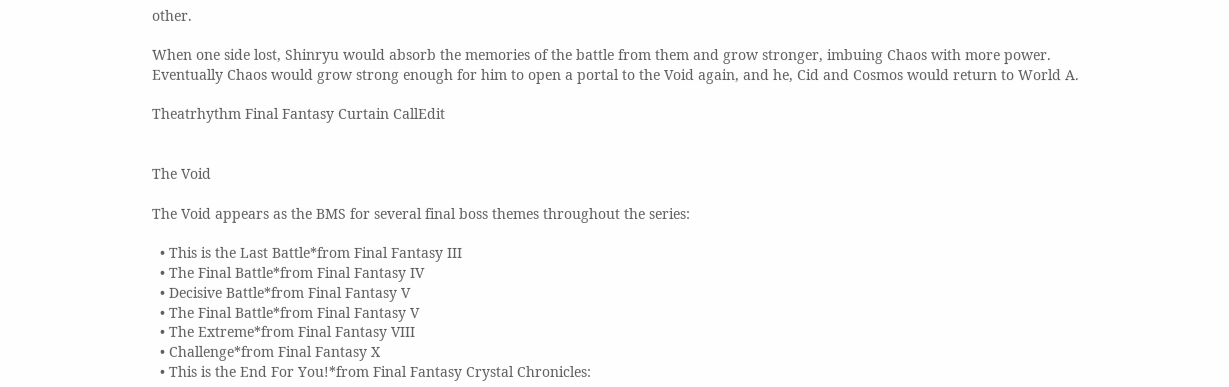other.

When one side lost, Shinryu would absorb the memories of the battle from them and grow stronger, imbuing Chaos with more power. Eventually Chaos would grow strong enough for him to open a portal to the Void again, and he, Cid and Cosmos would return to World A.

Theatrhythm Final Fantasy Curtain CallEdit


The Void

The Void appears as the BMS for several final boss themes throughout the series:

  • This is the Last Battle*from Final Fantasy III
  • The Final Battle*from Final Fantasy IV
  • Decisive Battle*from Final Fantasy V
  • The Final Battle*from Final Fantasy V
  • The Extreme*from Final Fantasy VIII
  • Challenge*from Final Fantasy X
  • This is the End For You!*from Final Fantasy Crystal Chronicles: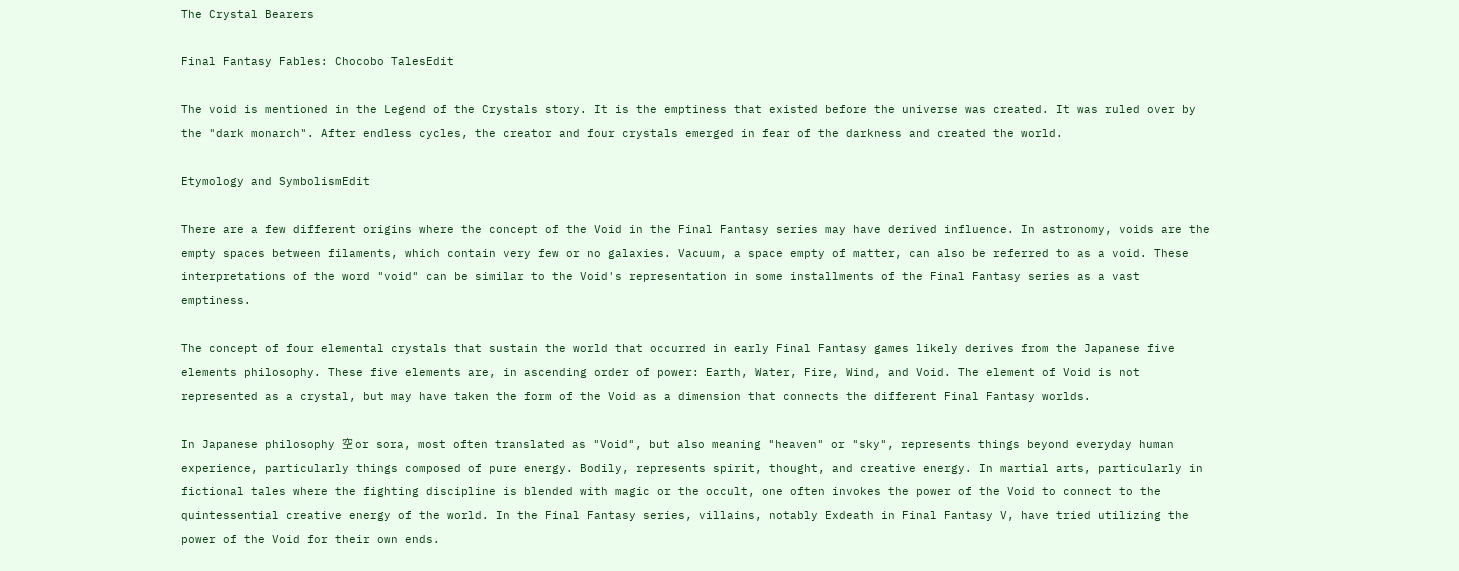The Crystal Bearers

Final Fantasy Fables: Chocobo TalesEdit

The void is mentioned in the Legend of the Crystals story. It is the emptiness that existed before the universe was created. It was ruled over by the "dark monarch". After endless cycles, the creator and four crystals emerged in fear of the darkness and created the world.

Etymology and SymbolismEdit

There are a few different origins where the concept of the Void in the Final Fantasy series may have derived influence. In astronomy, voids are the empty spaces between filaments, which contain very few or no galaxies. Vacuum, a space empty of matter, can also be referred to as a void. These interpretations of the word "void" can be similar to the Void's representation in some installments of the Final Fantasy series as a vast emptiness.

The concept of four elemental crystals that sustain the world that occurred in early Final Fantasy games likely derives from the Japanese five elements philosophy. These five elements are, in ascending order of power: Earth, Water, Fire, Wind, and Void. The element of Void is not represented as a crystal, but may have taken the form of the Void as a dimension that connects the different Final Fantasy worlds.

In Japanese philosophy 空 or sora, most often translated as "Void", but also meaning "heaven" or "sky", represents things beyond everyday human experience, particularly things composed of pure energy. Bodily, represents spirit, thought, and creative energy. In martial arts, particularly in fictional tales where the fighting discipline is blended with magic or the occult, one often invokes the power of the Void to connect to the quintessential creative energy of the world. In the Final Fantasy series, villains, notably Exdeath in Final Fantasy V, have tried utilizing the power of the Void for their own ends.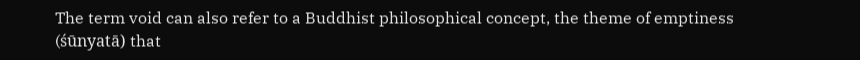The term void can also refer to a Buddhist philosophical concept, the theme of emptiness (śūnyatā) that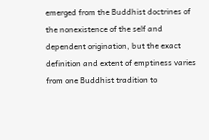emerged from the Buddhist doctrines of the nonexistence of the self and dependent origination, but the exact definition and extent of emptiness varies from one Buddhist tradition to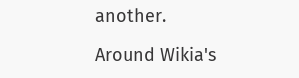another.

Around Wikia's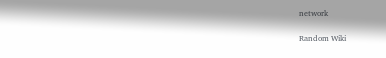network

Random Wiki